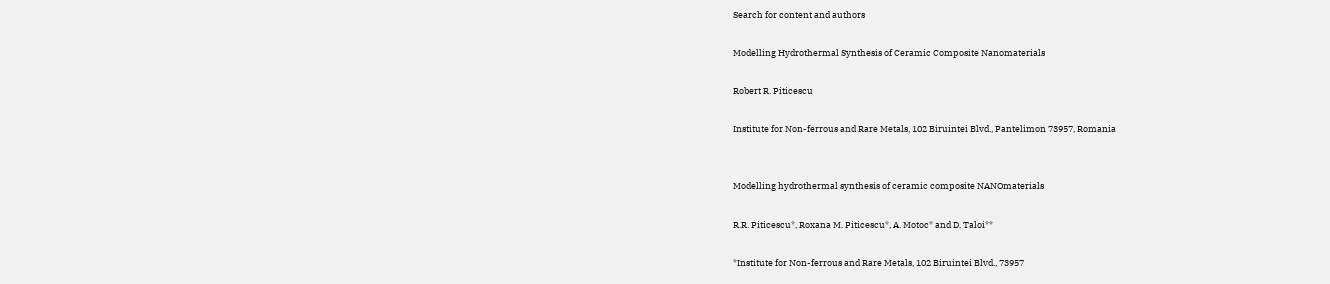Search for content and authors

Modelling Hydrothermal Synthesis of Ceramic Composite Nanomaterials

Robert R. Piticescu

Institute for Non-ferrous and Rare Metals, 102 Biruintei Blvd., Pantelimon 73957, Romania


Modelling hydrothermal synthesis of ceramic composite NANOmaterials

R.R. Piticescu*, Roxana M. Piticescu*, A. Motoc* and D. Taloi**

*Institute for Non-ferrous and Rare Metals, 102 Biruintei Blvd., 73957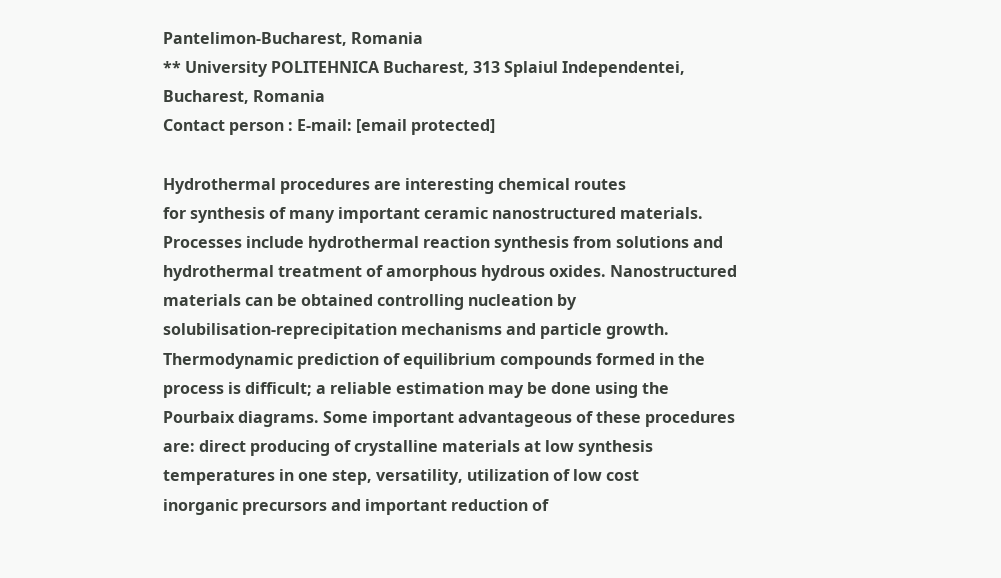Pantelimon-Bucharest, Romania
** University POLITEHNICA Bucharest, 313 Splaiul Independentei,
Bucharest, Romania
Contact person : E-mail: [email protected]

Hydrothermal procedures are interesting chemical routes
for synthesis of many important ceramic nanostructured materials.
Processes include hydrothermal reaction synthesis from solutions and
hydrothermal treatment of amorphous hydrous oxides. Nanostructured
materials can be obtained controlling nucleation by
solubilisation-reprecipitation mechanisms and particle growth.
Thermodynamic prediction of equilibrium compounds formed in the
process is difficult; a reliable estimation may be done using the
Pourbaix diagrams. Some important advantageous of these procedures
are: direct producing of crystalline materials at low synthesis
temperatures in one step, versatility, utilization of low cost
inorganic precursors and important reduction of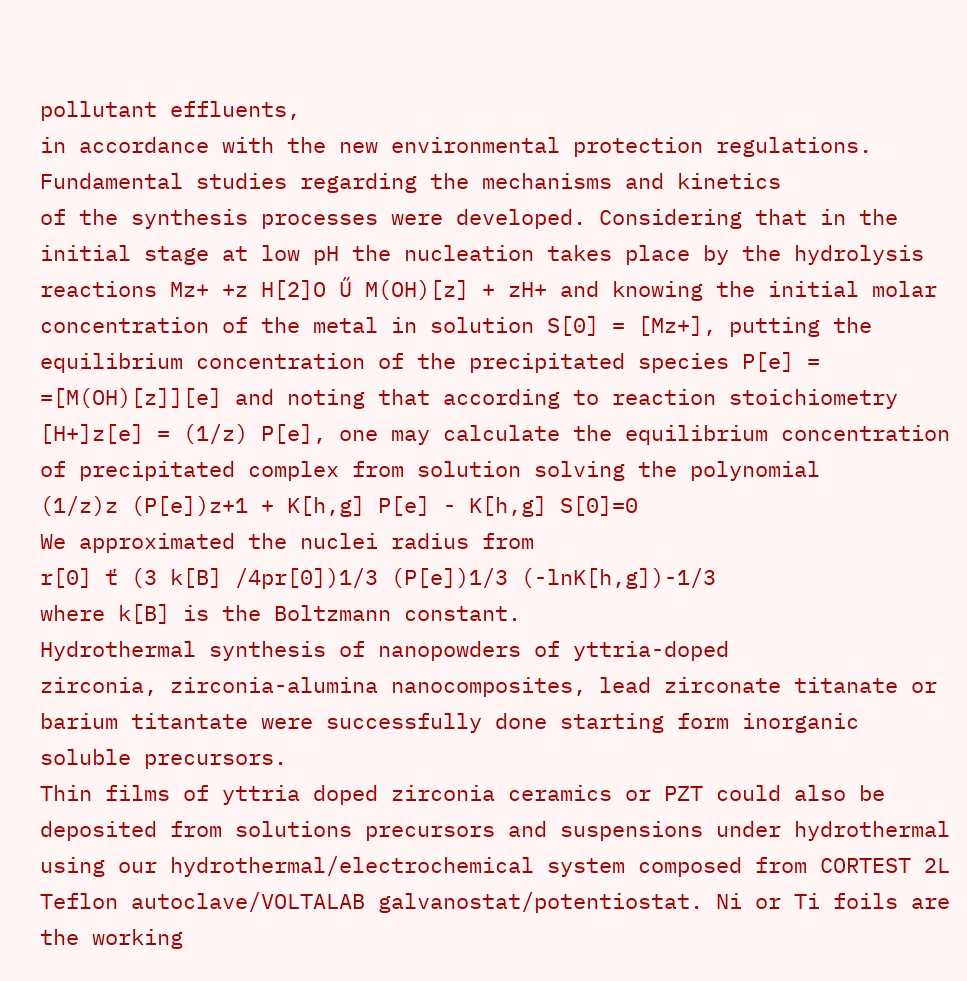pollutant effluents,
in accordance with the new environmental protection regulations.
Fundamental studies regarding the mechanisms and kinetics
of the synthesis processes were developed. Considering that in the
initial stage at low pH the nucleation takes place by the hydrolysis
reactions Mz+ +z H[2]O Ű M(OH)[z] + zH+ and knowing the initial molar
concentration of the metal in solution S[0] = [Mz+], putting the
equilibrium concentration of the precipitated species P[e] =
=[M(OH)[z]][e] and noting that according to reaction stoichiometry
[H+]z[e] = (1/z) P[e], one may calculate the equilibrium concentration
of precipitated complex from solution solving the polynomial
(1/z)z (P[e])z+1 + K[h,g] P[e] - K[h,g] S[0]=0
We approximated the nuclei radius from
r[0] ť (3 k[B] /4pr[0])1/3 (P[e])1/3 (-lnK[h,g])-1/3
where k[B] is the Boltzmann constant.
Hydrothermal synthesis of nanopowders of yttria-doped
zirconia, zirconia-alumina nanocomposites, lead zirconate titanate or
barium titantate were successfully done starting form inorganic
soluble precursors.
Thin films of yttria doped zirconia ceramics or PZT could also be
deposited from solutions precursors and suspensions under hydrothermal
using our hydrothermal/electrochemical system composed from CORTEST 2L
Teflon autoclave/VOLTALAB galvanostat/potentiostat. Ni or Ti foils are
the working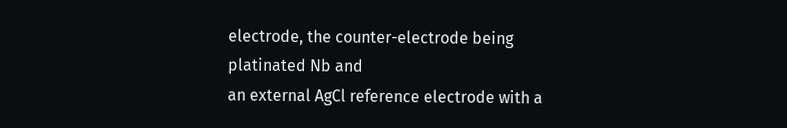electrode, the counter-electrode being platinated Nb and
an external AgCl reference electrode with a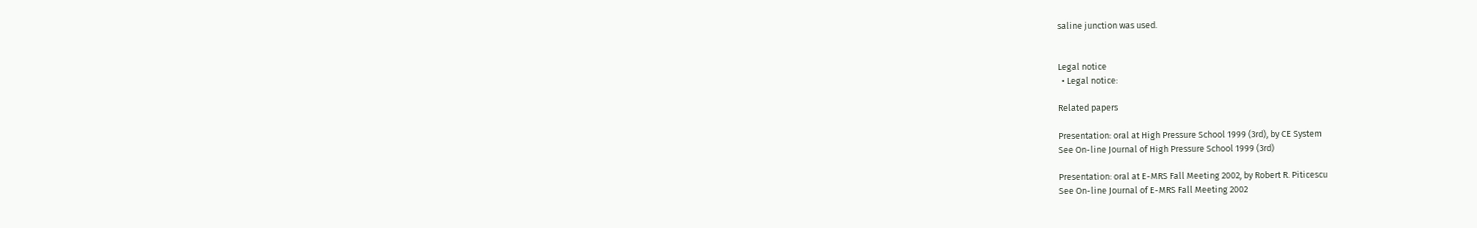saline junction was used.


Legal notice
  • Legal notice:

Related papers

Presentation: oral at High Pressure School 1999 (3rd), by CE System
See On-line Journal of High Pressure School 1999 (3rd)

Presentation: oral at E-MRS Fall Meeting 2002, by Robert R. Piticescu
See On-line Journal of E-MRS Fall Meeting 2002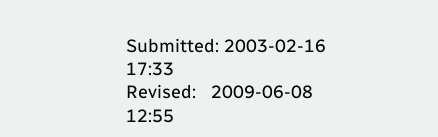Submitted: 2003-02-16 17:33
Revised:   2009-06-08 12:55